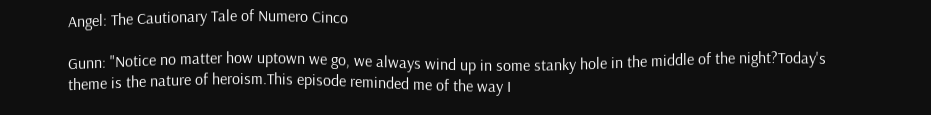Angel: The Cautionary Tale of Numero Cinco

Gunn: "Notice no matter how uptown we go, we always wind up in some stanky hole in the middle of the night?Today's theme is the nature of heroism.This episode reminded me of the way I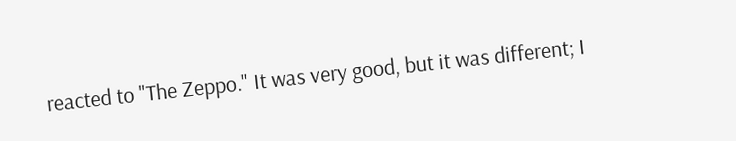reacted to "The Zeppo." It was very good, but it was different; I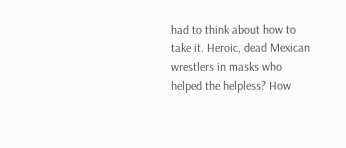had to think about how to take it. Heroic, dead Mexican wrestlers in masks who helped the helpless? How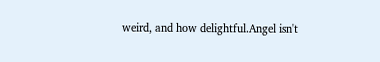weird, and how delightful.Angel isn't